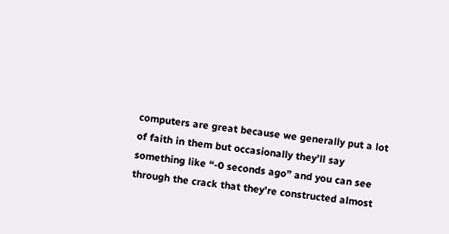computers are great because we generally put a lot of faith in them but occasionally they’ll say something like “-0 seconds ago” and you can see through the crack that they’re constructed almost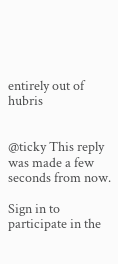entirely out of hubris


@ticky This reply was made a few seconds from now.

Sign in to participate in the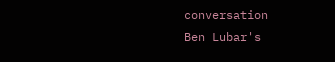conversation
Ben Lubar's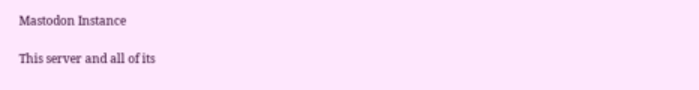Mastodon Instance

This server and all of its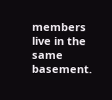members live in the same basement.